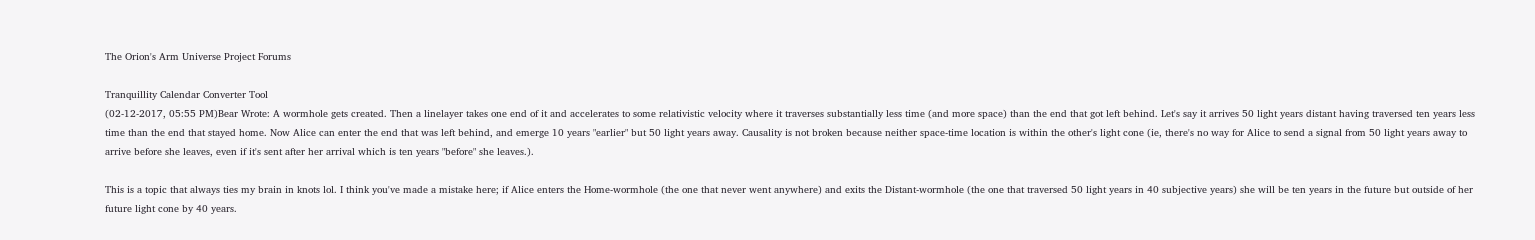The Orion's Arm Universe Project Forums

Tranquillity Calendar Converter Tool
(02-12-2017, 05:55 PM)Bear Wrote: A wormhole gets created. Then a linelayer takes one end of it and accelerates to some relativistic velocity where it traverses substantially less time (and more space) than the end that got left behind. Let's say it arrives 50 light years distant having traversed ten years less time than the end that stayed home. Now Alice can enter the end that was left behind, and emerge 10 years "earlier" but 50 light years away. Causality is not broken because neither space-time location is within the other's light cone (ie, there's no way for Alice to send a signal from 50 light years away to arrive before she leaves, even if it's sent after her arrival which is ten years "before" she leaves.).

This is a topic that always ties my brain in knots lol. I think you've made a mistake here; if Alice enters the Home-wormhole (the one that never went anywhere) and exits the Distant-wormhole (the one that traversed 50 light years in 40 subjective years) she will be ten years in the future but outside of her future light cone by 40 years.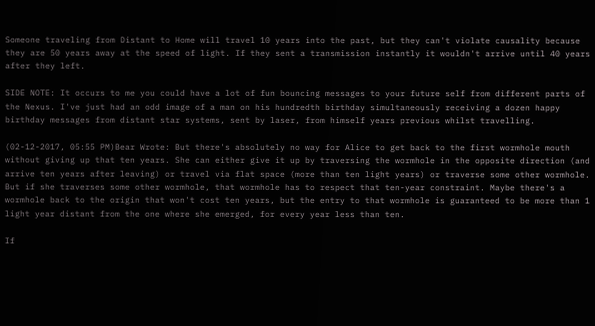Someone traveling from Distant to Home will travel 10 years into the past, but they can't violate causality because they are 50 years away at the speed of light. If they sent a transmission instantly it wouldn't arrive until 40 years after they left.

SIDE NOTE: It occurs to me you could have a lot of fun bouncing messages to your future self from different parts of the Nexus. I've just had an odd image of a man on his hundredth birthday simultaneously receiving a dozen happy birthday messages from distant star systems, sent by laser, from himself years previous whilst travelling.

(02-12-2017, 05:55 PM)Bear Wrote: But there's absolutely no way for Alice to get back to the first wormhole mouth without giving up that ten years. She can either give it up by traversing the wormhole in the opposite direction (and arrive ten years after leaving) or travel via flat space (more than ten light years) or traverse some other wormhole. But if she traverses some other wormhole, that wormhole has to respect that ten-year constraint. Maybe there's a wormhole back to the origin that won't cost ten years, but the entry to that wormhole is guaranteed to be more than 1 light year distant from the one where she emerged, for every year less than ten.

If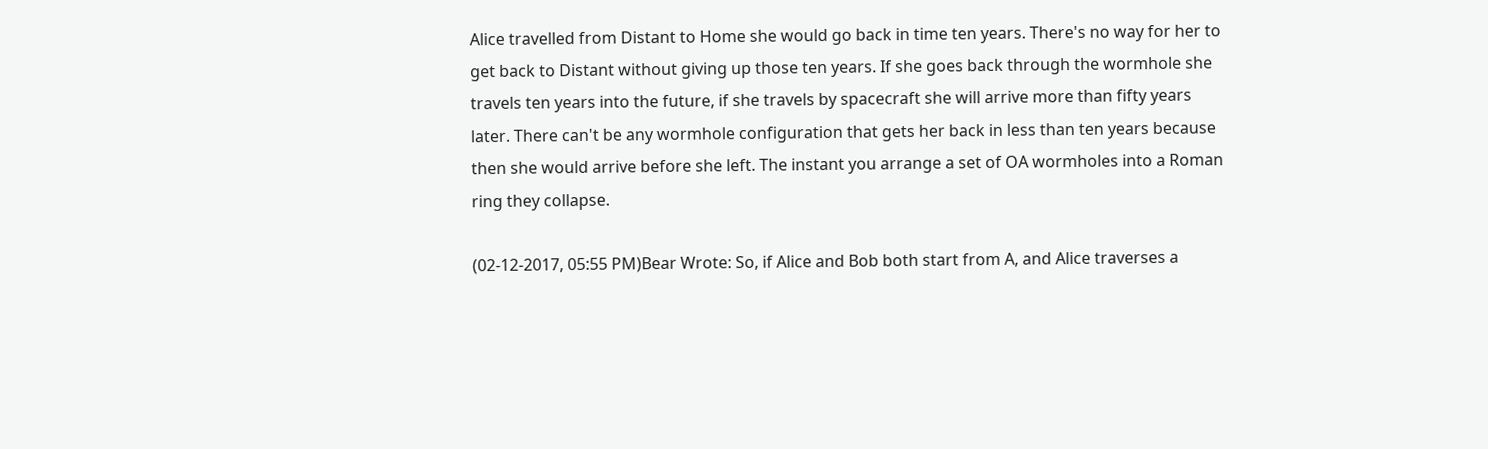Alice travelled from Distant to Home she would go back in time ten years. There's no way for her to get back to Distant without giving up those ten years. If she goes back through the wormhole she travels ten years into the future, if she travels by spacecraft she will arrive more than fifty years later. There can't be any wormhole configuration that gets her back in less than ten years because then she would arrive before she left. The instant you arrange a set of OA wormholes into a Roman ring they collapse.

(02-12-2017, 05:55 PM)Bear Wrote: So, if Alice and Bob both start from A, and Alice traverses a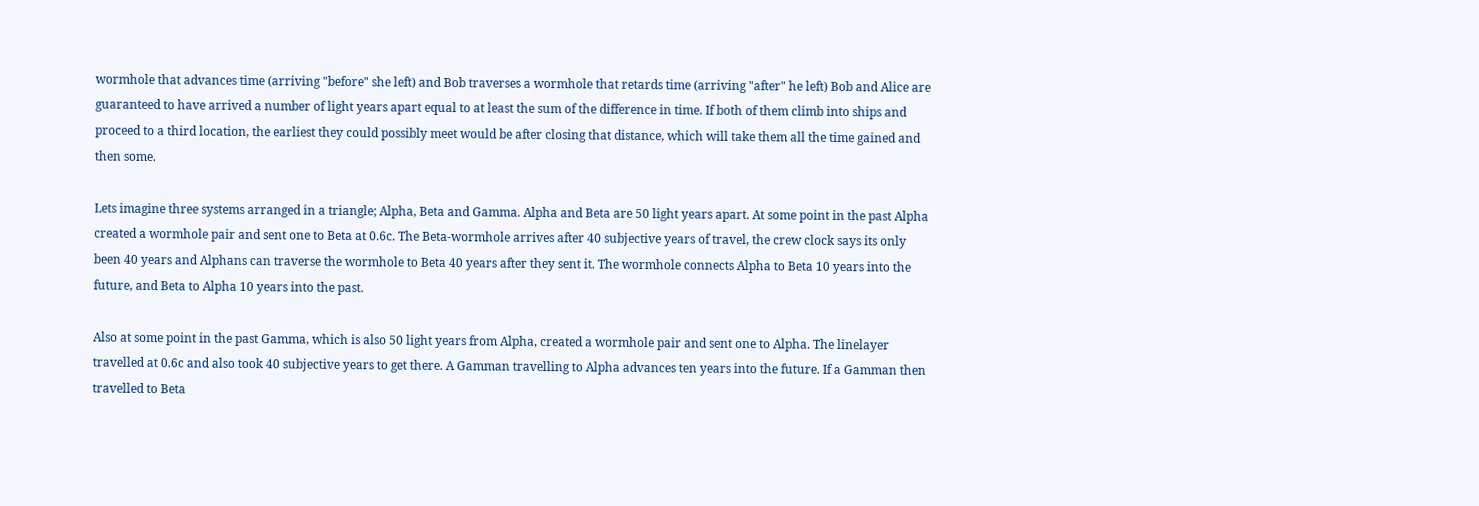wormhole that advances time (arriving "before" she left) and Bob traverses a wormhole that retards time (arriving "after" he left) Bob and Alice are guaranteed to have arrived a number of light years apart equal to at least the sum of the difference in time. If both of them climb into ships and proceed to a third location, the earliest they could possibly meet would be after closing that distance, which will take them all the time gained and then some.

Lets imagine three systems arranged in a triangle; Alpha, Beta and Gamma. Alpha and Beta are 50 light years apart. At some point in the past Alpha created a wormhole pair and sent one to Beta at 0.6c. The Beta-wormhole arrives after 40 subjective years of travel, the crew clock says its only been 40 years and Alphans can traverse the wormhole to Beta 40 years after they sent it. The wormhole connects Alpha to Beta 10 years into the future, and Beta to Alpha 10 years into the past.

Also at some point in the past Gamma, which is also 50 light years from Alpha, created a wormhole pair and sent one to Alpha. The linelayer travelled at 0.6c and also took 40 subjective years to get there. A Gamman travelling to Alpha advances ten years into the future. If a Gamman then travelled to Beta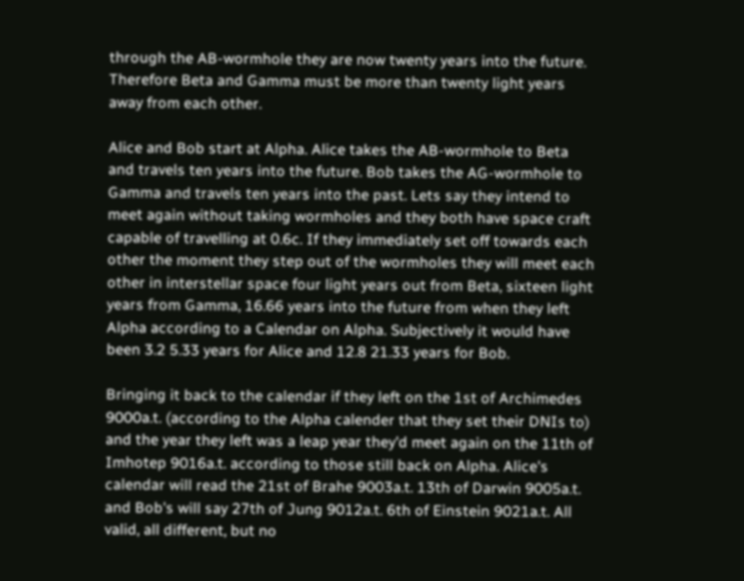through the AB-wormhole they are now twenty years into the future. Therefore Beta and Gamma must be more than twenty light years away from each other.

Alice and Bob start at Alpha. Alice takes the AB-wormhole to Beta and travels ten years into the future. Bob takes the AG-wormhole to Gamma and travels ten years into the past. Lets say they intend to meet again without taking wormholes and they both have space craft capable of travelling at 0.6c. If they immediately set off towards each other the moment they step out of the wormholes they will meet each other in interstellar space four light years out from Beta, sixteen light years from Gamma, 16.66 years into the future from when they left Alpha according to a Calendar on Alpha. Subjectively it would have been 3.2 5.33 years for Alice and 12.8 21.33 years for Bob.

Bringing it back to the calendar if they left on the 1st of Archimedes 9000a.t. (according to the Alpha calender that they set their DNIs to) and the year they left was a leap year they'd meet again on the 11th of Imhotep 9016a.t. according to those still back on Alpha. Alice's calendar will read the 21st of Brahe 9003a.t. 13th of Darwin 9005a.t. and Bob's will say 27th of Jung 9012a.t. 6th of Einstein 9021a.t. All valid, all different, but no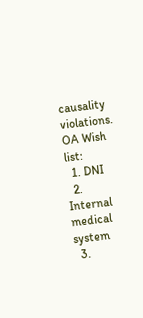causality violations.
OA Wish list:
  1. DNI
  2. Internal medical system
  3.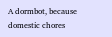A dormbot, because domestic chores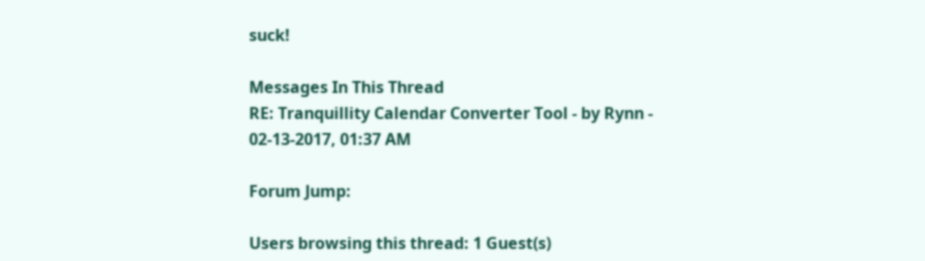suck!

Messages In This Thread
RE: Tranquillity Calendar Converter Tool - by Rynn - 02-13-2017, 01:37 AM

Forum Jump:

Users browsing this thread: 1 Guest(s)